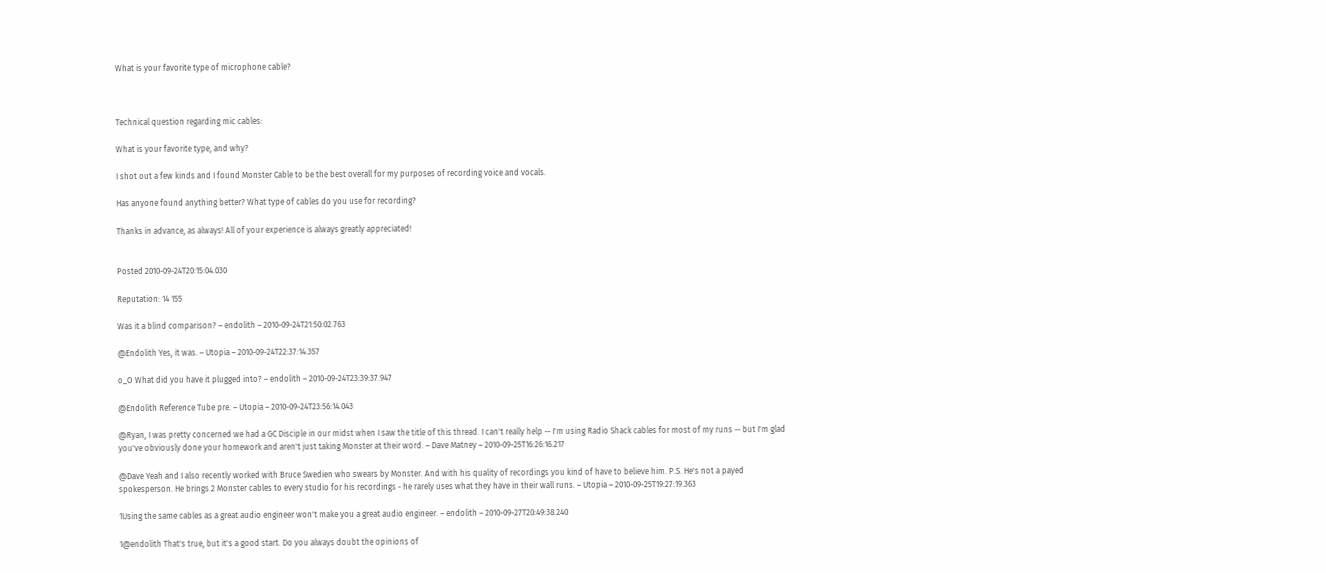What is your favorite type of microphone cable?



Technical question regarding mic cables:

What is your favorite type, and why?

I shot out a few kinds and I found Monster Cable to be the best overall for my purposes of recording voice and vocals.

Has anyone found anything better? What type of cables do you use for recording?

Thanks in advance, as always! All of your experience is always greatly appreciated!


Posted 2010-09-24T20:15:04.030

Reputation: 14 155

Was it a blind comparison? – endolith – 2010-09-24T21:50:02.763

@Endolith Yes, it was. – Utopia – 2010-09-24T22:37:14.357

o_O What did you have it plugged into? – endolith – 2010-09-24T23:39:37.947

@Endolith Reference Tube pre. – Utopia – 2010-09-24T23:56:14.043

@Ryan, I was pretty concerned we had a GC Disciple in our midst when I saw the title of this thread. I can't really help -- I'm using Radio Shack cables for most of my runs -- but I'm glad you've obviously done your homework and aren't just taking Monster at their word. – Dave Matney – 2010-09-25T16:26:16.217

@Dave Yeah and I also recently worked with Bruce Swedien who swears by Monster. And with his quality of recordings you kind of have to believe him. P.S. He's not a payed spokesperson. He brings 2 Monster cables to every studio for his recordings - he rarely uses what they have in their wall runs. – Utopia – 2010-09-25T19:27:19.363

1Using the same cables as a great audio engineer won't make you a great audio engineer. – endolith – 2010-09-27T20:49:38.240

1@endolith That's true, but it's a good start. Do you always doubt the opinions of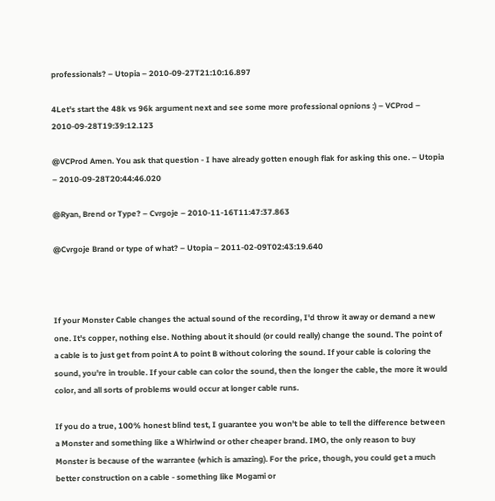professionals? – Utopia – 2010-09-27T21:10:16.897

4Let's start the 48k vs 96k argument next and see some more professional opnions :) – VCProd – 2010-09-28T19:39:12.123

@VCProd Amen. You ask that question - I have already gotten enough flak for asking this one. – Utopia – 2010-09-28T20:44:46.020

@Ryan, Brend or Type? – Cvrgoje – 2010-11-16T11:47:37.863

@Cvrgoje Brand or type of what? – Utopia – 2011-02-09T02:43:19.640



If your Monster Cable changes the actual sound of the recording, I'd throw it away or demand a new one. It's copper, nothing else. Nothing about it should (or could really) change the sound. The point of a cable is to just get from point A to point B without coloring the sound. If your cable is coloring the sound, you're in trouble. If your cable can color the sound, then the longer the cable, the more it would color, and all sorts of problems would occur at longer cable runs.

If you do a true, 100% honest blind test, I guarantee you won't be able to tell the difference between a Monster and something like a Whirlwind or other cheaper brand. IMO, the only reason to buy Monster is because of the warrantee (which is amazing). For the price, though, you could get a much better construction on a cable - something like Mogami or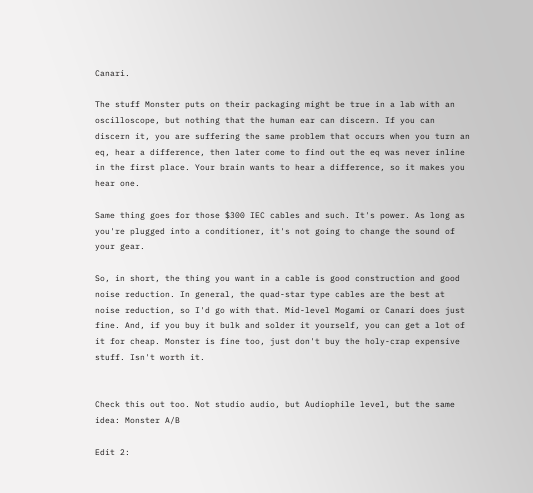Canari.

The stuff Monster puts on their packaging might be true in a lab with an oscilloscope, but nothing that the human ear can discern. If you can discern it, you are suffering the same problem that occurs when you turn an eq, hear a difference, then later come to find out the eq was never inline in the first place. Your brain wants to hear a difference, so it makes you hear one.

Same thing goes for those $300 IEC cables and such. It's power. As long as you're plugged into a conditioner, it's not going to change the sound of your gear.

So, in short, the thing you want in a cable is good construction and good noise reduction. In general, the quad-star type cables are the best at noise reduction, so I'd go with that. Mid-level Mogami or Canari does just fine. And, if you buy it bulk and solder it yourself, you can get a lot of it for cheap. Monster is fine too, just don't buy the holy-crap expensive stuff. Isn't worth it.


Check this out too. Not studio audio, but Audiophile level, but the same idea: Monster A/B

Edit 2: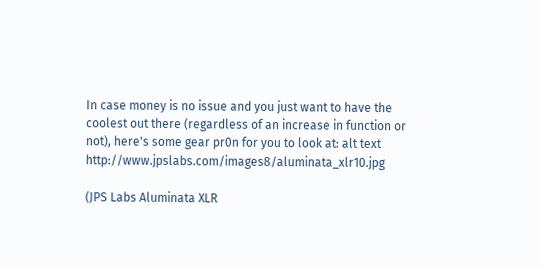In case money is no issue and you just want to have the coolest out there (regardless of an increase in function or not), here's some gear pr0n for you to look at: alt text http://www.jpslabs.com/images8/aluminata_xlr10.jpg

(JPS Labs Aluminata XLR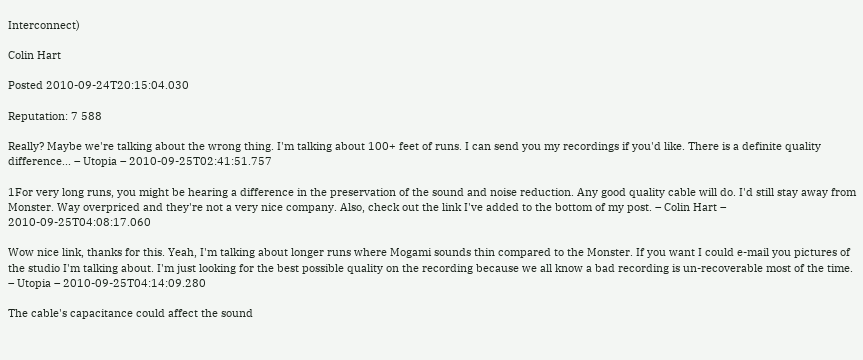Interconnect)

Colin Hart

Posted 2010-09-24T20:15:04.030

Reputation: 7 588

Really? Maybe we're talking about the wrong thing. I'm talking about 100+ feet of runs. I can send you my recordings if you'd like. There is a definite quality difference... – Utopia – 2010-09-25T02:41:51.757

1For very long runs, you might be hearing a difference in the preservation of the sound and noise reduction. Any good quality cable will do. I'd still stay away from Monster. Way overpriced and they're not a very nice company. Also, check out the link I've added to the bottom of my post. – Colin Hart – 2010-09-25T04:08:17.060

Wow nice link, thanks for this. Yeah, I'm talking about longer runs where Mogami sounds thin compared to the Monster. If you want I could e-mail you pictures of the studio I'm talking about. I'm just looking for the best possible quality on the recording because we all know a bad recording is un-recoverable most of the time. – Utopia – 2010-09-25T04:14:09.280

The cable's capacitance could affect the sound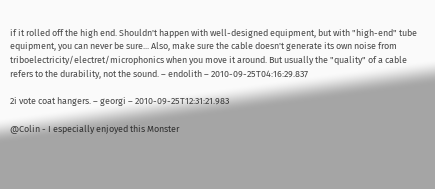if it rolled off the high end. Shouldn't happen with well-designed equipment, but with "high-end" tube equipment, you can never be sure... Also, make sure the cable doesn't generate its own noise from triboelectricity/electret/microphonics when you move it around. But usually the "quality" of a cable refers to the durability, not the sound. – endolith – 2010-09-25T04:16:29.837

2i vote coat hangers. – georgi – 2010-09-25T12:31:21.983

@Colin - I especially enjoyed this Monster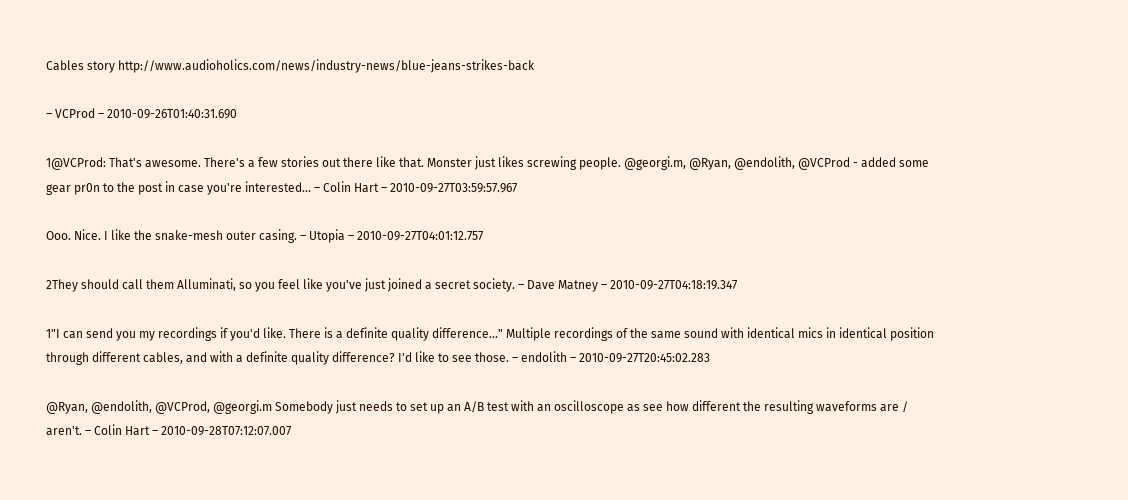Cables story http://www.audioholics.com/news/industry-news/blue-jeans-strikes-back

– VCProd – 2010-09-26T01:40:31.690

1@VCProd: That's awesome. There's a few stories out there like that. Monster just likes screwing people. @georgi.m, @Ryan, @endolith, @VCProd - added some gear pr0n to the post in case you're interested... – Colin Hart – 2010-09-27T03:59:57.967

Ooo. Nice. I like the snake-mesh outer casing. – Utopia – 2010-09-27T04:01:12.757

2They should call them Alluminati, so you feel like you've just joined a secret society. – Dave Matney – 2010-09-27T04:18:19.347

1"I can send you my recordings if you'd like. There is a definite quality difference..." Multiple recordings of the same sound with identical mics in identical position through different cables, and with a definite quality difference? I'd like to see those. – endolith – 2010-09-27T20:45:02.283

@Ryan, @endolith, @VCProd, @georgi.m Somebody just needs to set up an A/B test with an oscilloscope as see how different the resulting waveforms are / aren't. – Colin Hart – 2010-09-28T07:12:07.007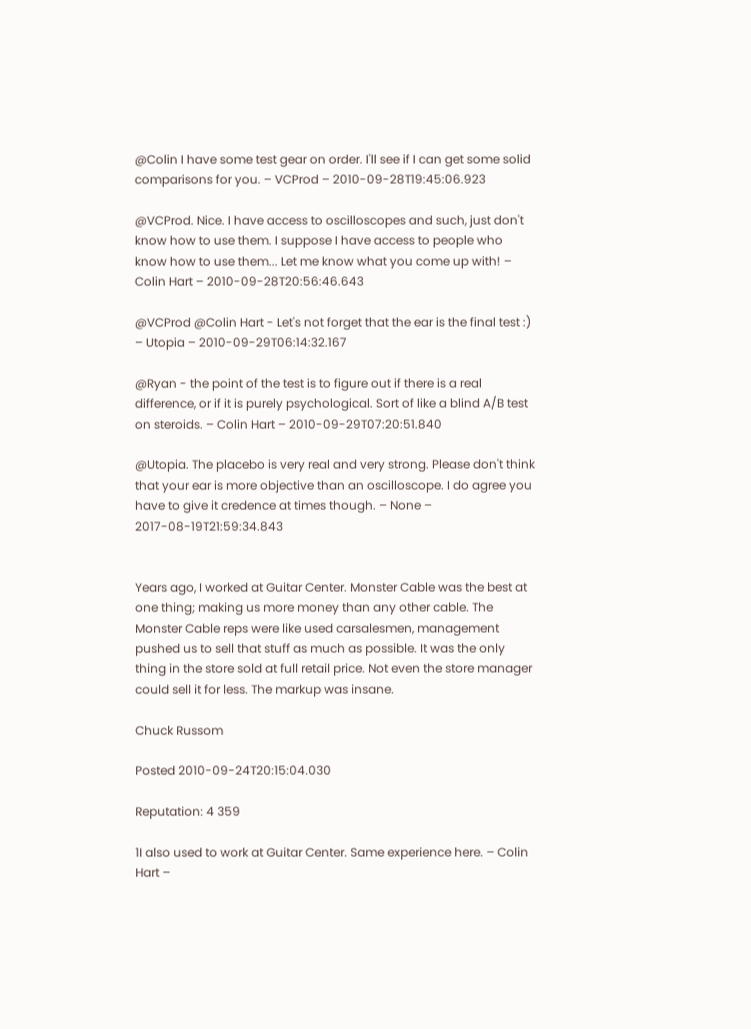@Colin I have some test gear on order. I'll see if I can get some solid comparisons for you. – VCProd – 2010-09-28T19:45:06.923

@VCProd. Nice. I have access to oscilloscopes and such, just don't know how to use them. I suppose I have access to people who know how to use them... Let me know what you come up with! – Colin Hart – 2010-09-28T20:56:46.643

@VCProd @Colin Hart - Let's not forget that the ear is the final test :) – Utopia – 2010-09-29T06:14:32.167

@Ryan - the point of the test is to figure out if there is a real difference, or if it is purely psychological. Sort of like a blind A/B test on steroids. – Colin Hart – 2010-09-29T07:20:51.840

@Utopia. The placebo is very real and very strong. Please don't think that your ear is more objective than an oscilloscope. I do agree you have to give it credence at times though. – None – 2017-08-19T21:59:34.843


Years ago, I worked at Guitar Center. Monster Cable was the best at one thing; making us more money than any other cable. The Monster Cable reps were like used carsalesmen, management pushed us to sell that stuff as much as possible. It was the only thing in the store sold at full retail price. Not even the store manager could sell it for less. The markup was insane.

Chuck Russom

Posted 2010-09-24T20:15:04.030

Reputation: 4 359

1I also used to work at Guitar Center. Same experience here. – Colin Hart –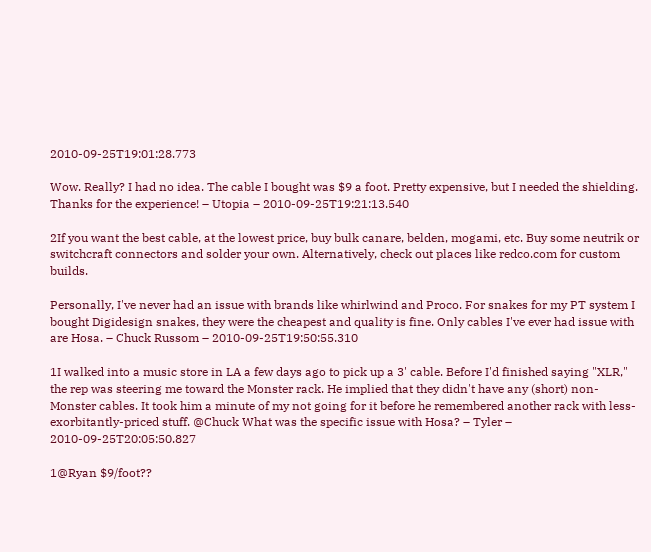2010-09-25T19:01:28.773

Wow. Really? I had no idea. The cable I bought was $9 a foot. Pretty expensive, but I needed the shielding. Thanks for the experience! – Utopia – 2010-09-25T19:21:13.540

2If you want the best cable, at the lowest price, buy bulk canare, belden, mogami, etc. Buy some neutrik or switchcraft connectors and solder your own. Alternatively, check out places like redco.com for custom builds.

Personally, I've never had an issue with brands like whirlwind and Proco. For snakes for my PT system I bought Digidesign snakes, they were the cheapest and quality is fine. Only cables I've ever had issue with are Hosa. – Chuck Russom – 2010-09-25T19:50:55.310

1I walked into a music store in LA a few days ago to pick up a 3' cable. Before I'd finished saying "XLR," the rep was steering me toward the Monster rack. He implied that they didn't have any (short) non-Monster cables. It took him a minute of my not going for it before he remembered another rack with less-exorbitantly-priced stuff. @Chuck What was the specific issue with Hosa? – Tyler – 2010-09-25T20:05:50.827

1@Ryan $9/foot??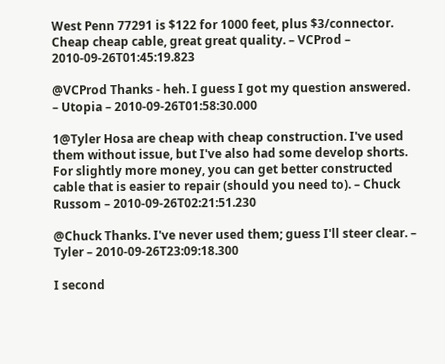West Penn 77291 is $122 for 1000 feet, plus $3/connector. Cheap cheap cable, great great quality. – VCProd – 2010-09-26T01:45:19.823

@VCProd Thanks - heh. I guess I got my question answered. – Utopia – 2010-09-26T01:58:30.000

1@Tyler Hosa are cheap with cheap construction. I've used them without issue, but I've also had some develop shorts. For slightly more money, you can get better constructed cable that is easier to repair (should you need to). – Chuck Russom – 2010-09-26T02:21:51.230

@Chuck Thanks. I've never used them; guess I'll steer clear. – Tyler – 2010-09-26T23:09:18.300

I second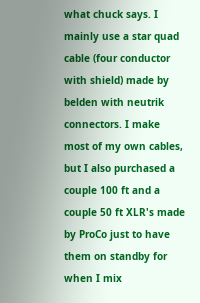what chuck says. I mainly use a star quad cable (four conductor with shield) made by belden with neutrik connectors. I make most of my own cables, but I also purchased a couple 100 ft and a couple 50 ft XLR's made by ProCo just to have them on standby for when I mix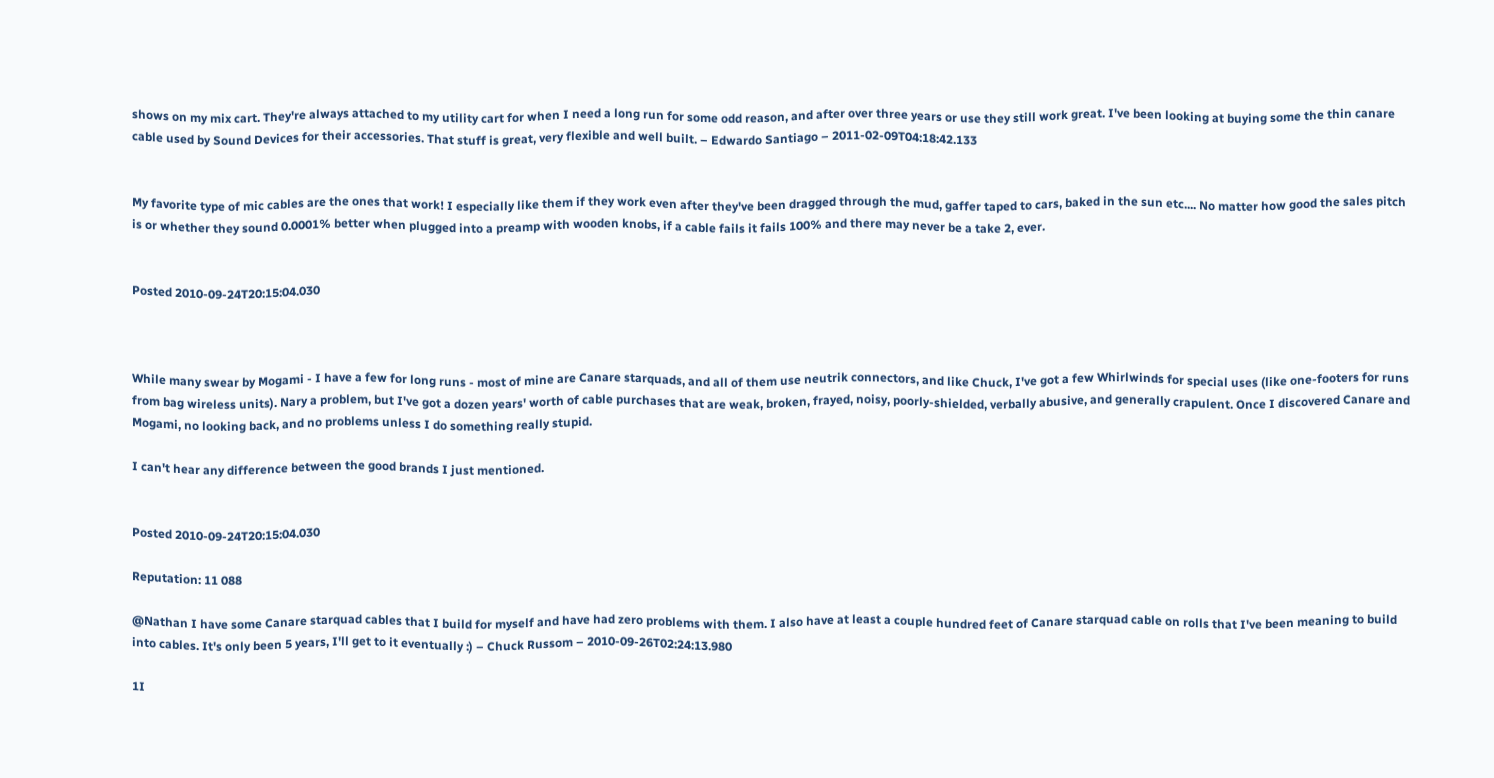shows on my mix cart. They're always attached to my utility cart for when I need a long run for some odd reason, and after over three years or use they still work great. I've been looking at buying some the thin canare cable used by Sound Devices for their accessories. That stuff is great, very flexible and well built. – Edwardo Santiago – 2011-02-09T04:18:42.133


My favorite type of mic cables are the ones that work! I especially like them if they work even after they've been dragged through the mud, gaffer taped to cars, baked in the sun etc.... No matter how good the sales pitch is or whether they sound 0.0001% better when plugged into a preamp with wooden knobs, if a cable fails it fails 100% and there may never be a take 2, ever.


Posted 2010-09-24T20:15:04.030



While many swear by Mogami - I have a few for long runs - most of mine are Canare starquads, and all of them use neutrik connectors, and like Chuck, I've got a few Whirlwinds for special uses (like one-footers for runs from bag wireless units). Nary a problem, but I've got a dozen years' worth of cable purchases that are weak, broken, frayed, noisy, poorly-shielded, verbally abusive, and generally crapulent. Once I discovered Canare and Mogami, no looking back, and no problems unless I do something really stupid.

I can't hear any difference between the good brands I just mentioned.


Posted 2010-09-24T20:15:04.030

Reputation: 11 088

@Nathan I have some Canare starquad cables that I build for myself and have had zero problems with them. I also have at least a couple hundred feet of Canare starquad cable on rolls that I've been meaning to build into cables. It's only been 5 years, I'll get to it eventually :) – Chuck Russom – 2010-09-26T02:24:13.980

1I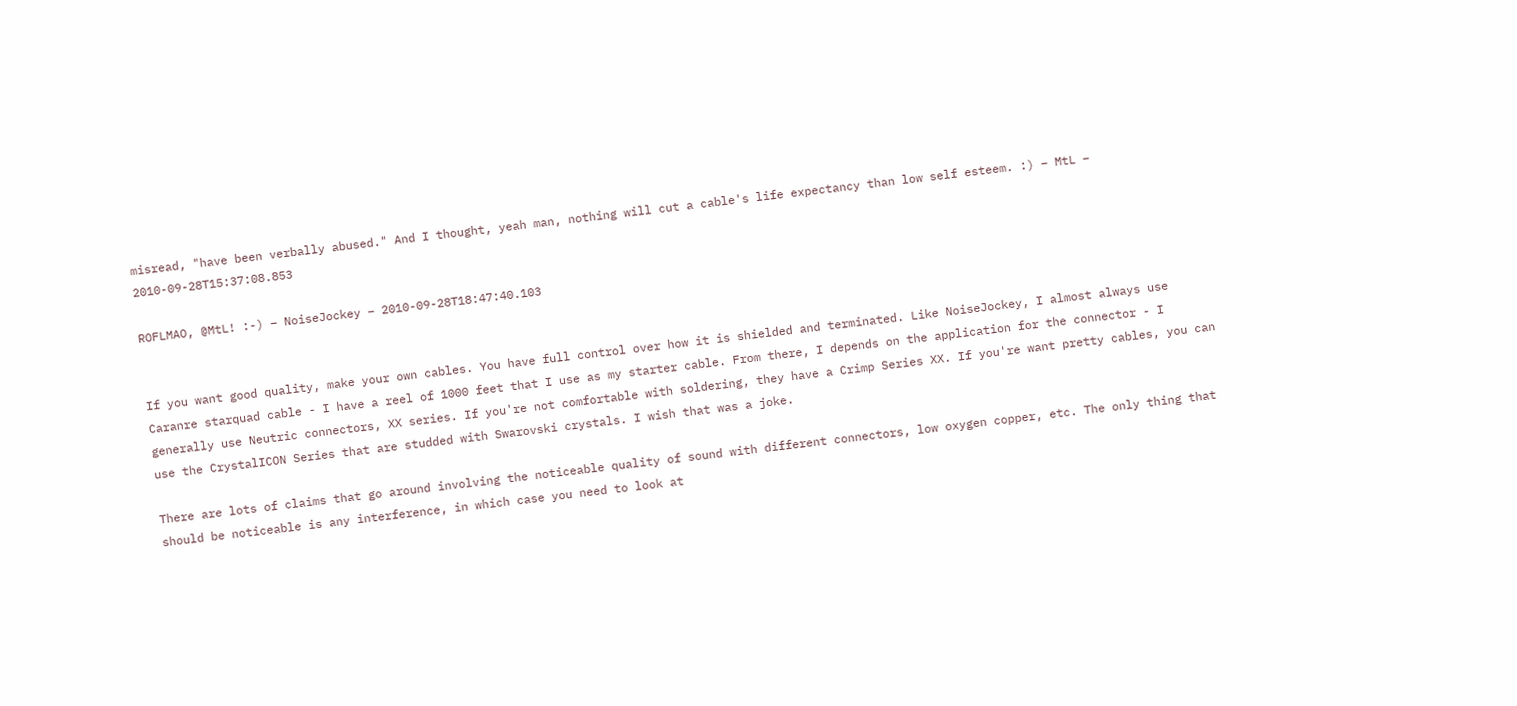misread, "have been verbally abused." And I thought, yeah man, nothing will cut a cable's life expectancy than low self esteem. :) – MtL – 2010-09-28T15:37:08.853

ROFLMAO, @MtL! :-) – NoiseJockey – 2010-09-28T18:47:40.103


If you want good quality, make your own cables. You have full control over how it is shielded and terminated. Like NoiseJockey, I almost always use Caranre starquad cable - I have a reel of 1000 feet that I use as my starter cable. From there, I depends on the application for the connector - I generally use Neutric connectors, XX series. If you're not comfortable with soldering, they have a Crimp Series XX. If you're want pretty cables, you can use the CrystalICON Series that are studded with Swarovski crystals. I wish that was a joke.

There are lots of claims that go around involving the noticeable quality of sound with different connectors, low oxygen copper, etc. The only thing that should be noticeable is any interference, in which case you need to look at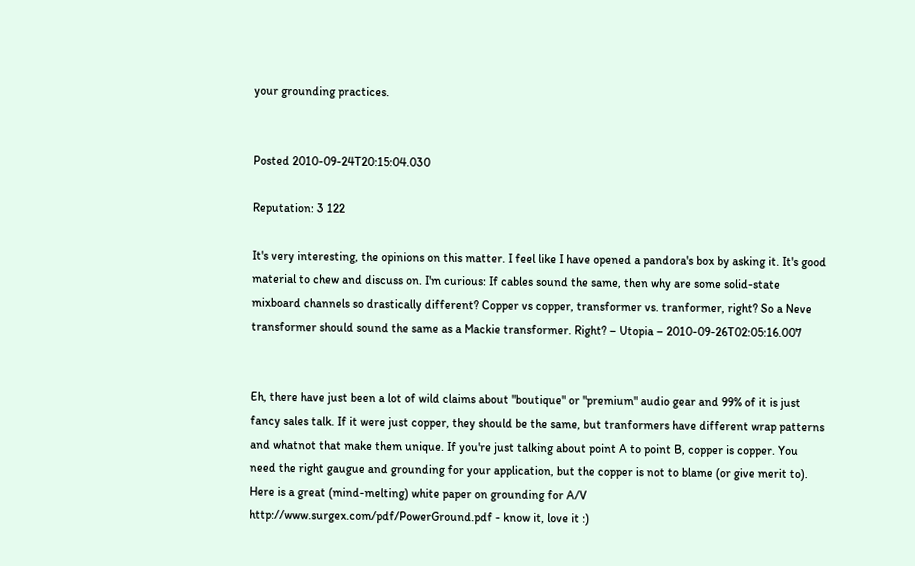your grounding practices.


Posted 2010-09-24T20:15:04.030

Reputation: 3 122

It's very interesting, the opinions on this matter. I feel like I have opened a pandora's box by asking it. It's good material to chew and discuss on. I'm curious: If cables sound the same, then why are some solid-state mixboard channels so drastically different? Copper vs copper, transformer vs. tranformer, right? So a Neve transformer should sound the same as a Mackie transformer. Right? – Utopia – 2010-09-26T02:05:16.007


Eh, there have just been a lot of wild claims about "boutique" or "premium" audio gear and 99% of it is just fancy sales talk. If it were just copper, they should be the same, but tranformers have different wrap patterns and whatnot that make them unique. If you're just talking about point A to point B, copper is copper. You need the right gaugue and grounding for your application, but the copper is not to blame (or give merit to). Here is a great (mind-melting) white paper on grounding for A/V http://www.surgex.com/pdf/PowerGround.pdf - know it, love it :)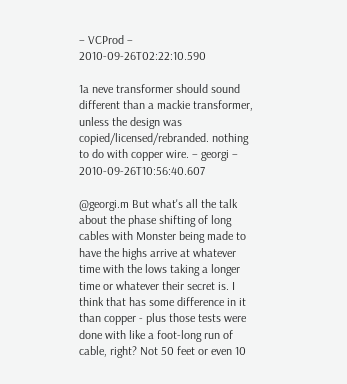– VCProd – 2010-09-26T02:22:10.590

1a neve transformer should sound different than a mackie transformer, unless the design was copied/licensed/rebranded. nothing to do with copper wire. – georgi – 2010-09-26T10:56:40.607

@georgi.m But what's all the talk about the phase shifting of long cables with Monster being made to have the highs arrive at whatever time with the lows taking a longer time or whatever their secret is. I think that has some difference in it than copper - plus those tests were done with like a foot-long run of cable, right? Not 50 feet or even 10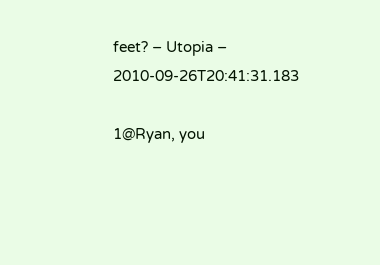feet? – Utopia – 2010-09-26T20:41:31.183

1@Ryan, you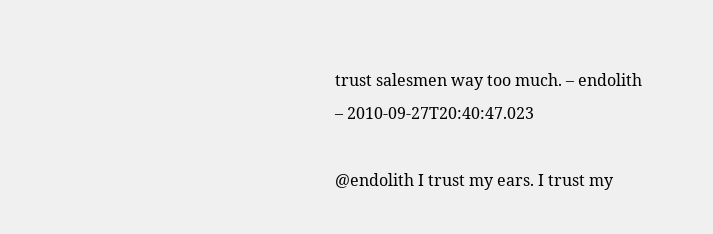trust salesmen way too much. – endolith – 2010-09-27T20:40:47.023

@endolith I trust my ears. I trust my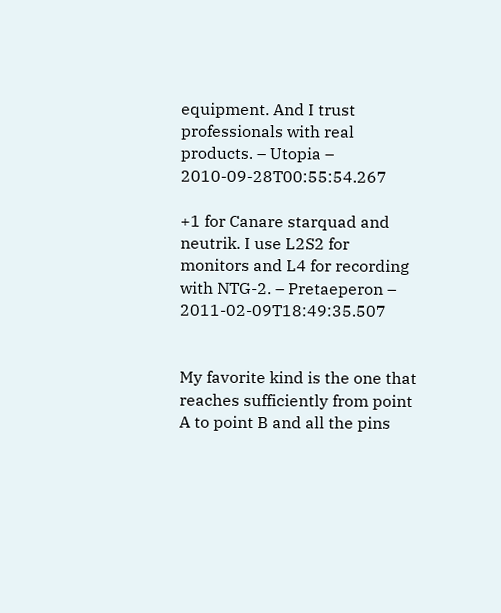equipment. And I trust professionals with real products. – Utopia – 2010-09-28T00:55:54.267

+1 for Canare starquad and neutrik. I use L2S2 for monitors and L4 for recording with NTG-2. – Pretaeperon – 2011-02-09T18:49:35.507


My favorite kind is the one that reaches sufficiently from point A to point B and all the pins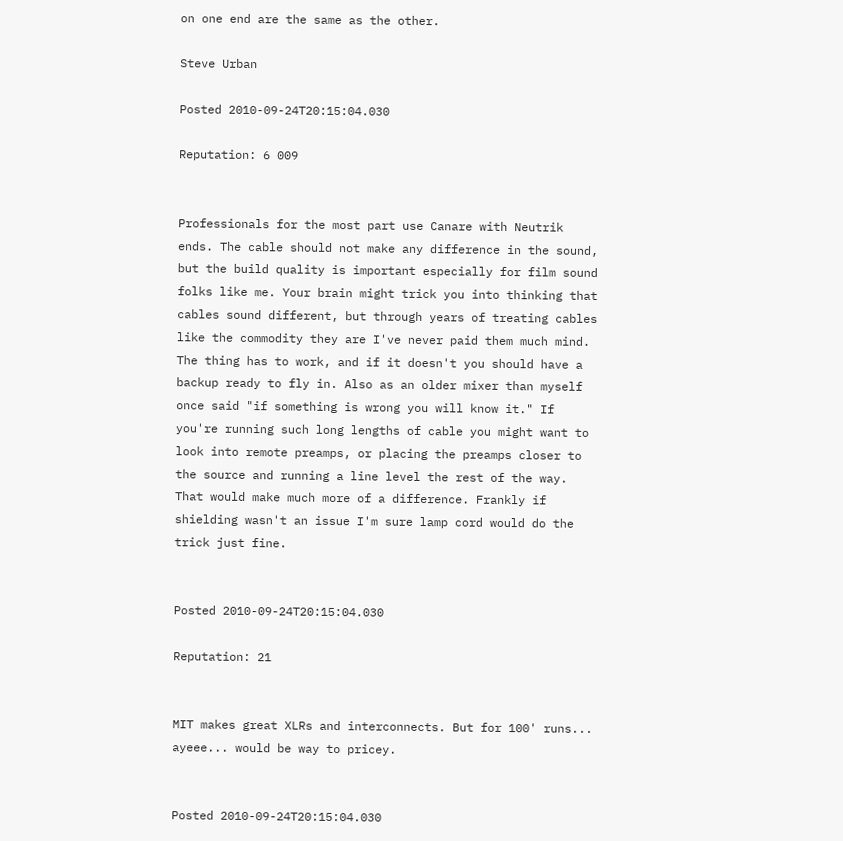on one end are the same as the other.

Steve Urban

Posted 2010-09-24T20:15:04.030

Reputation: 6 009


Professionals for the most part use Canare with Neutrik ends. The cable should not make any difference in the sound, but the build quality is important especially for film sound folks like me. Your brain might trick you into thinking that cables sound different, but through years of treating cables like the commodity they are I've never paid them much mind. The thing has to work, and if it doesn't you should have a backup ready to fly in. Also as an older mixer than myself once said "if something is wrong you will know it." If you're running such long lengths of cable you might want to look into remote preamps, or placing the preamps closer to the source and running a line level the rest of the way. That would make much more of a difference. Frankly if shielding wasn't an issue I'm sure lamp cord would do the trick just fine.


Posted 2010-09-24T20:15:04.030

Reputation: 21


MIT makes great XLRs and interconnects. But for 100' runs... ayeee... would be way to pricey.


Posted 2010-09-24T20:15:04.030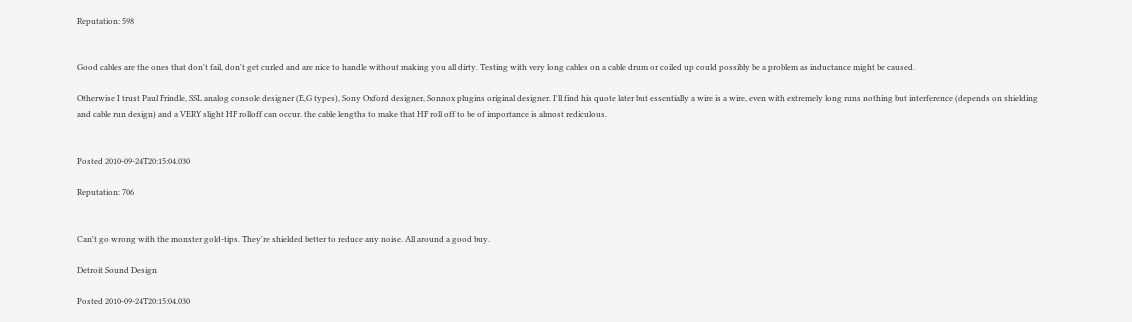Reputation: 598


Good cables are the ones that don't fail, don't get curled and are nice to handle without making you all dirty. Testing with very long cables on a cable drum or coiled up could possibly be a problem as inductance might be caused.

Otherwise I trust Paul Frindle, SSL analog console designer (E,G types), Sony Oxford designer, Sonnox plugins original designer. I'll find his quote later but essentially a wire is a wire, even with extremely long runs nothing but interference (depends on shielding and cable run design) and a VERY slight HF rolloff can occur. the cable lengths to make that HF roll off to be of importance is almost rediculous.


Posted 2010-09-24T20:15:04.030

Reputation: 706


Can't go wrong with the monster gold-tips. They're shielded better to reduce any noise. All around a good buy.

Detroit Sound Design

Posted 2010-09-24T20:15:04.030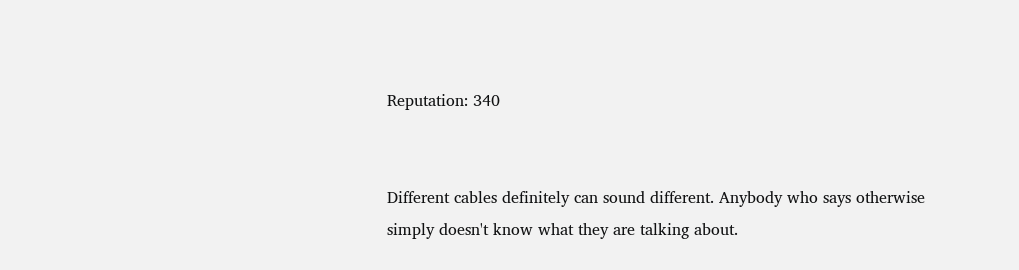Reputation: 340


Different cables definitely can sound different. Anybody who says otherwise simply doesn't know what they are talking about.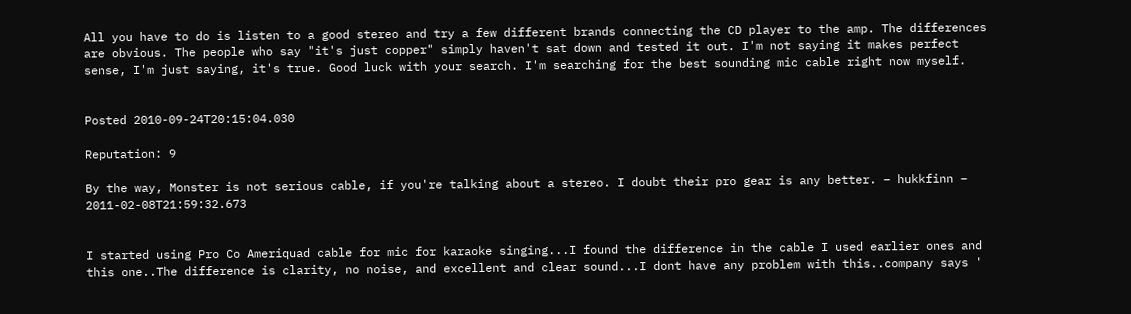All you have to do is listen to a good stereo and try a few different brands connecting the CD player to the amp. The differences are obvious. The people who say "it's just copper" simply haven't sat down and tested it out. I'm not saying it makes perfect sense, I'm just saying, it's true. Good luck with your search. I'm searching for the best sounding mic cable right now myself.


Posted 2010-09-24T20:15:04.030

Reputation: 9

By the way, Monster is not serious cable, if you're talking about a stereo. I doubt their pro gear is any better. – hukkfinn – 2011-02-08T21:59:32.673


I started using Pro Co Ameriquad cable for mic for karaoke singing...I found the difference in the cable I used earlier ones and this one..The difference is clarity, no noise, and excellent and clear sound...I dont have any problem with this..company says '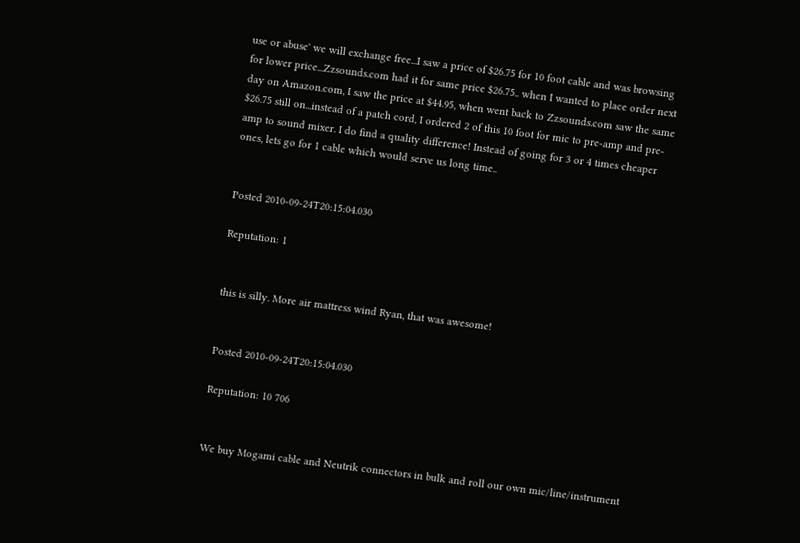use or abuse' we will exchange free...I saw a price of $26.75 for 10 foot cable and was browsing for lower price...Zzsounds.com had it for same price $26.75.. when I wanted to place order next day on Amazon.com, I saw the price at $44.95, when went back to Zzsounds.com saw the same $26.75 still on...instead of a patch cord, I ordered 2 of this 10 foot for mic to pre-amp and pre-amp to sound mixer. I do find a quality difference! Instead of going for 3 or 4 times cheaper ones, lets go for 1 cable which would serve us long time..


Posted 2010-09-24T20:15:04.030

Reputation: 1


this is silly. More air mattress wind Ryan, that was awesome!


Posted 2010-09-24T20:15:04.030

Reputation: 10 706


We buy Mogami cable and Neutrik connectors in bulk and roll our own mic/line/instrument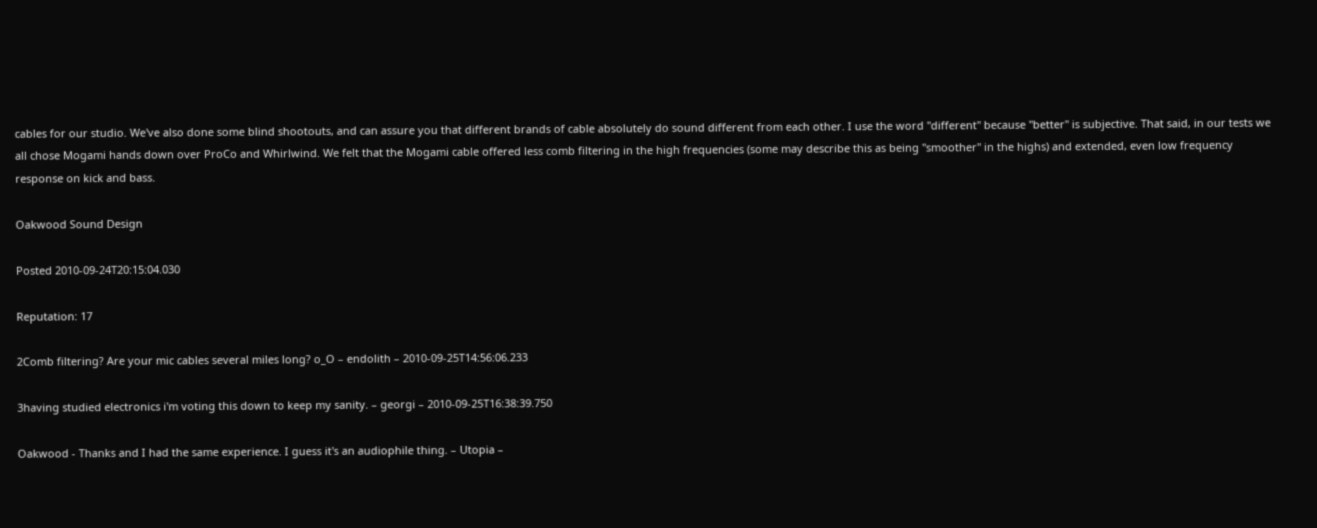cables for our studio. We've also done some blind shootouts, and can assure you that different brands of cable absolutely do sound different from each other. I use the word "different" because "better" is subjective. That said, in our tests we all chose Mogami hands down over ProCo and Whirlwind. We felt that the Mogami cable offered less comb filtering in the high frequencies (some may describe this as being "smoother" in the highs) and extended, even low frequency response on kick and bass.

Oakwood Sound Design

Posted 2010-09-24T20:15:04.030

Reputation: 17

2Comb filtering? Are your mic cables several miles long? o_O – endolith – 2010-09-25T14:56:06.233

3having studied electronics i'm voting this down to keep my sanity. – georgi – 2010-09-25T16:38:39.750

Oakwood - Thanks and I had the same experience. I guess it's an audiophile thing. – Utopia –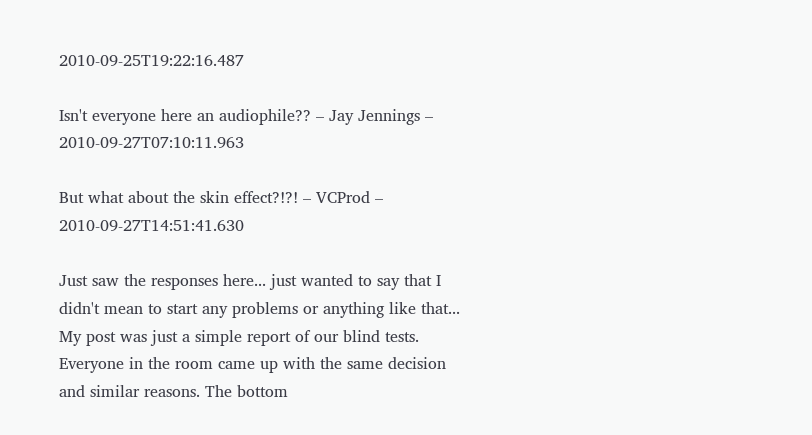2010-09-25T19:22:16.487

Isn't everyone here an audiophile?? – Jay Jennings – 2010-09-27T07:10:11.963

But what about the skin effect?!?! – VCProd – 2010-09-27T14:51:41.630

Just saw the responses here... just wanted to say that I didn't mean to start any problems or anything like that... My post was just a simple report of our blind tests. Everyone in the room came up with the same decision and similar reasons. The bottom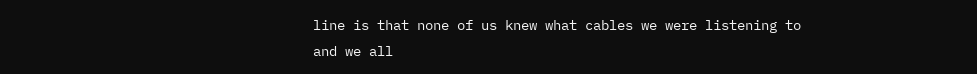line is that none of us knew what cables we were listening to and we all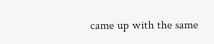came up with the same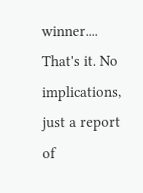winner.... That's it. No implications, just a report of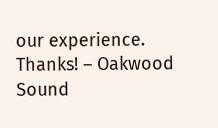our experience. Thanks! – Oakwood Sound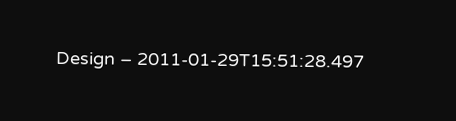Design – 2011-01-29T15:51:28.497